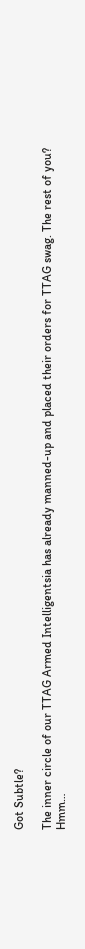Got Subtle?

The inner circle of our TTAG Armed Intelligentsia has already manned-up and placed their orders for TTAG swag. The rest of you? Hmm…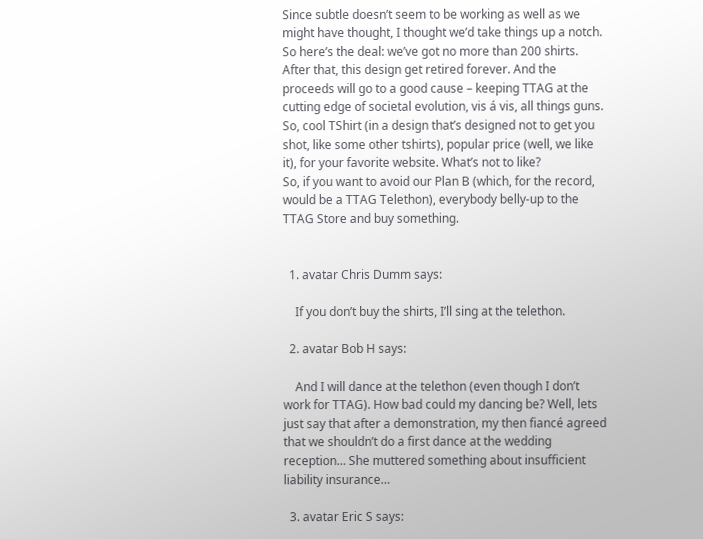Since subtle doesn’t seem to be working as well as we might have thought, I thought we’d take things up a notch. So here’s the deal: we’ve got no more than 200 shirts. After that, this design get retired forever. And the proceeds will go to a good cause – keeping TTAG at the cutting edge of societal evolution, vis á vis, all things guns. So, cool TShirt (in a design that’s designed not to get you shot, like some other tshirts), popular price (well, we like it), for your favorite website. What’s not to like?
So, if you want to avoid our Plan B (which, for the record, would be a TTAG Telethon), everybody belly-up to the TTAG Store and buy something.


  1. avatar Chris Dumm says:

    If you don’t buy the shirts, I’ll sing at the telethon.

  2. avatar Bob H says:

    And I will dance at the telethon (even though I don’t work for TTAG). How bad could my dancing be? Well, lets just say that after a demonstration, my then fiancé agreed that we shouldn’t do a first dance at the wedding reception… She muttered something about insufficient liability insurance…

  3. avatar Eric S says: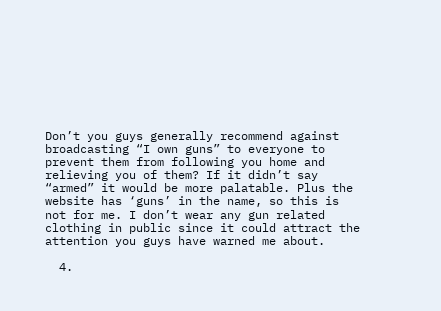Don’t you guys generally recommend against broadcasting “I own guns” to everyone to prevent them from following you home and relieving you of them? If it didn’t say “armed” it would be more palatable. Plus the website has ‘guns’ in the name, so this is not for me. I don’t wear any gun related clothing in public since it could attract the attention you guys have warned me about.

  4.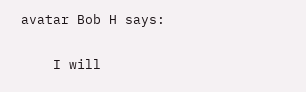avatar Bob H says:

    I will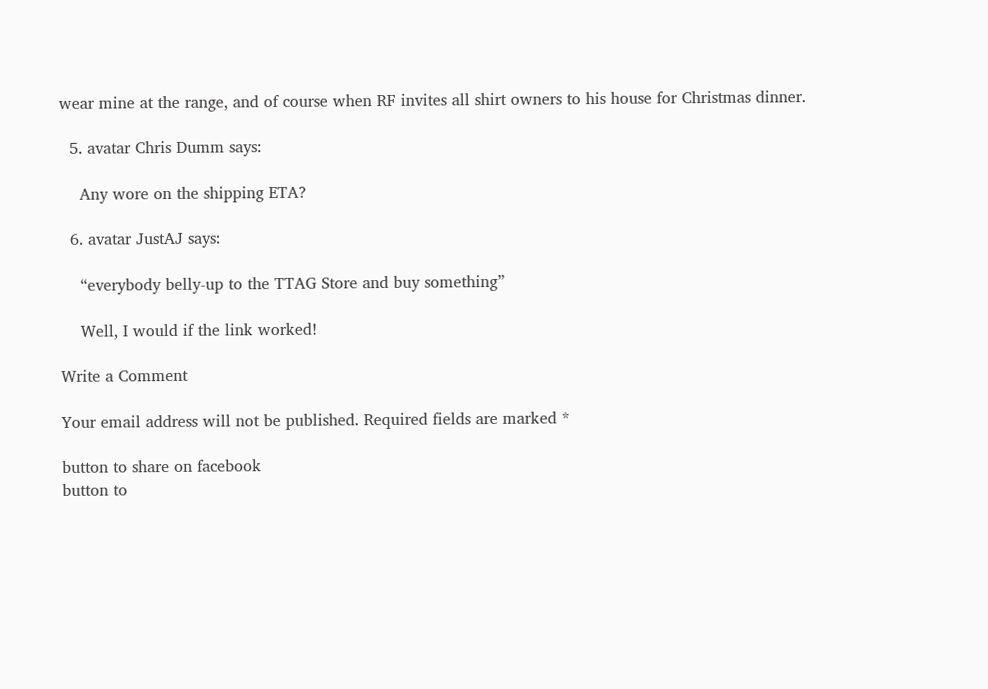wear mine at the range, and of course when RF invites all shirt owners to his house for Christmas dinner.

  5. avatar Chris Dumm says:

    Any wore on the shipping ETA?

  6. avatar JustAJ says:

    “everybody belly-up to the TTAG Store and buy something”

    Well, I would if the link worked!

Write a Comment

Your email address will not be published. Required fields are marked *

button to share on facebook
button to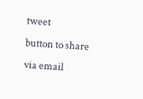tweet
button to share via email